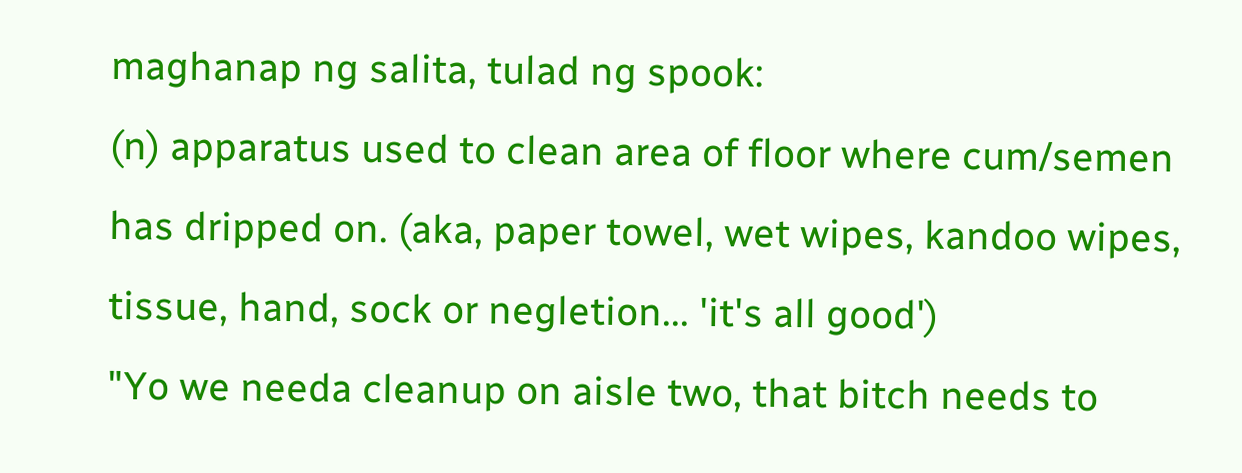maghanap ng salita, tulad ng spook:
(n) apparatus used to clean area of floor where cum/semen has dripped on. (aka, paper towel, wet wipes, kandoo wipes, tissue, hand, sock or negletion... 'it's all good')
"Yo we needa cleanup on aisle two, that bitch needs to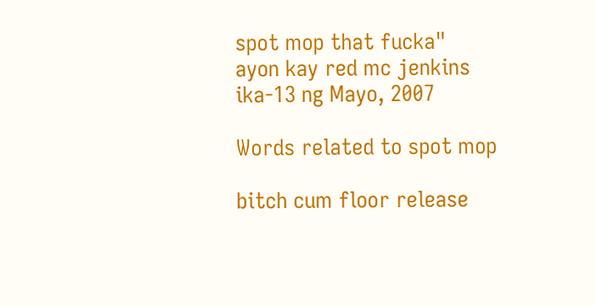spot mop that fucka"
ayon kay red mc jenkins ika-13 ng Mayo, 2007

Words related to spot mop

bitch cum floor release